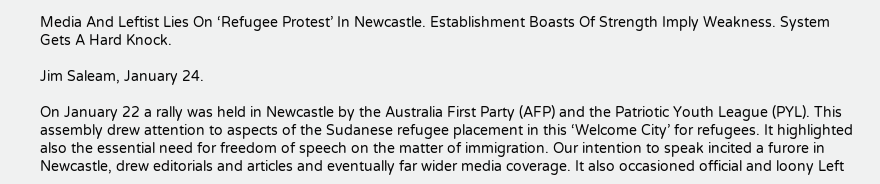Media And Leftist Lies On ‘Refugee Protest’ In Newcastle. Establishment Boasts Of Strength Imply Weakness. System Gets A Hard Knock.

Jim Saleam, January 24.

On January 22 a rally was held in Newcastle by the Australia First Party (AFP) and the Patriotic Youth League (PYL). This assembly drew attention to aspects of the Sudanese refugee placement in this ‘Welcome City’ for refugees. It highlighted also the essential need for freedom of speech on the matter of immigration. Our intention to speak incited a furore in Newcastle, drew editorials and articles and eventually far wider media coverage. It also occasioned official and loony Left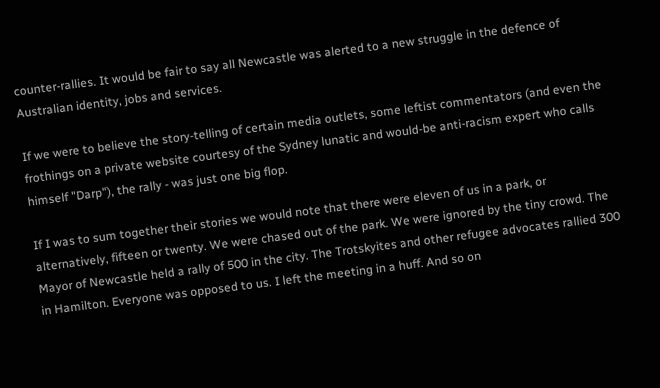counter-rallies. It would be fair to say all Newcastle was alerted to a new struggle in the defence of Australian identity, jobs and services.

If we were to believe the story-telling of certain media outlets, some leftist commentators (and even the frothings on a private website courtesy of the Sydney lunatic and would-be anti-racism expert who calls himself "Darp"), the rally - was just one big flop.

If I was to sum together their stories we would note that there were eleven of us in a park, or alternatively, fifteen or twenty. We were chased out of the park. We were ignored by the tiny crowd. The Mayor of Newcastle held a rally of 500 in the city. The Trotskyites and other refugee advocates rallied 300 in Hamilton. Everyone was opposed to us. I left the meeting in a huff. And so on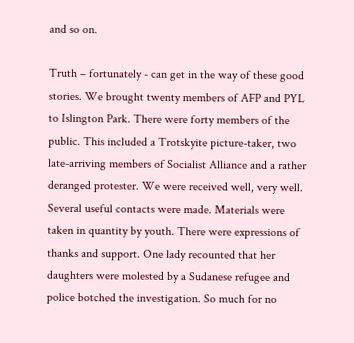and so on.

Truth – fortunately - can get in the way of these good stories. We brought twenty members of AFP and PYL to Islington Park. There were forty members of the public. This included a Trotskyite picture-taker, two late-arriving members of Socialist Alliance and a rather deranged protester. We were received well, very well. Several useful contacts were made. Materials were taken in quantity by youth. There were expressions of thanks and support. One lady recounted that her daughters were molested by a Sudanese refugee and police botched the investigation. So much for no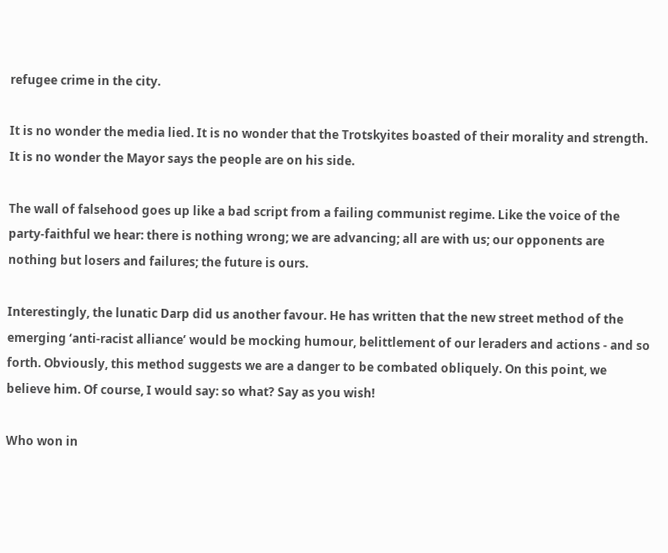refugee crime in the city.

It is no wonder the media lied. It is no wonder that the Trotskyites boasted of their morality and strength. It is no wonder the Mayor says the people are on his side.

The wall of falsehood goes up like a bad script from a failing communist regime. Like the voice of the party-faithful we hear: there is nothing wrong; we are advancing; all are with us; our opponents are nothing but losers and failures; the future is ours.

Interestingly, the lunatic Darp did us another favour. He has written that the new street method of the emerging ‘anti-racist alliance’ would be mocking humour, belittlement of our leraders and actions - and so forth. Obviously, this method suggests we are a danger to be combated obliquely. On this point, we believe him. Of course, I would say: so what? Say as you wish!

Who won in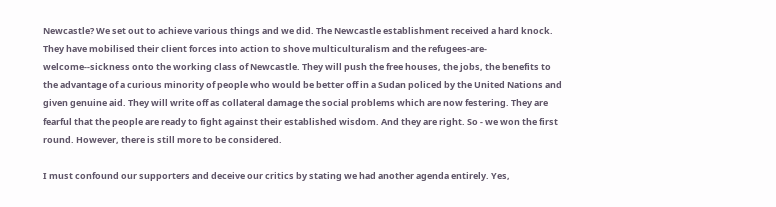Newcastle? We set out to achieve various things and we did. The Newcastle establishment received a hard knock. They have mobilised their client forces into action to shove multiculturalism and the refugees-are-welcome--sickness onto the working class of Newcastle. They will push the free houses, the jobs, the benefits to the advantage of a curious minority of people who would be better off in a Sudan policed by the United Nations and given genuine aid. They will write off as collateral damage the social problems which are now festering. They are fearful that the people are ready to fight against their established wisdom. And they are right. So - we won the first round. However, there is still more to be considered.

I must confound our supporters and deceive our critics by stating we had another agenda entirely. Yes,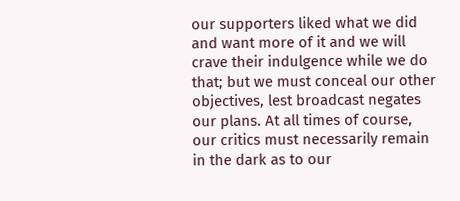our supporters liked what we did and want more of it and we will crave their indulgence while we do that; but we must conceal our other objectives, lest broadcast negates our plans. At all times of course, our critics must necessarily remain in the dark as to our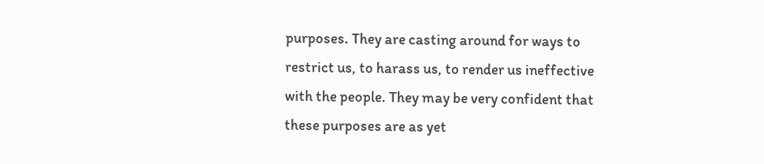purposes. They are casting around for ways to restrict us, to harass us, to render us ineffective with the people. They may be very confident that these purposes are as yet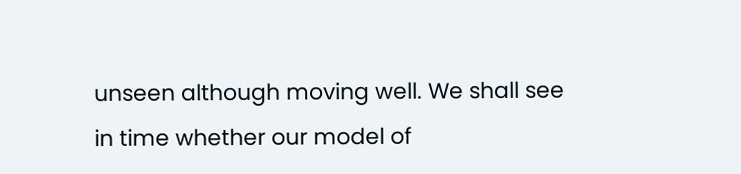unseen although moving well. We shall see in time whether our model of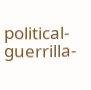political-guerrilla-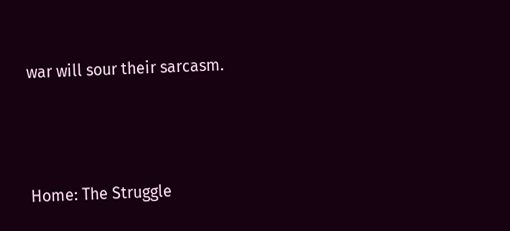war will sour their sarcasm.



Home: The Struggle